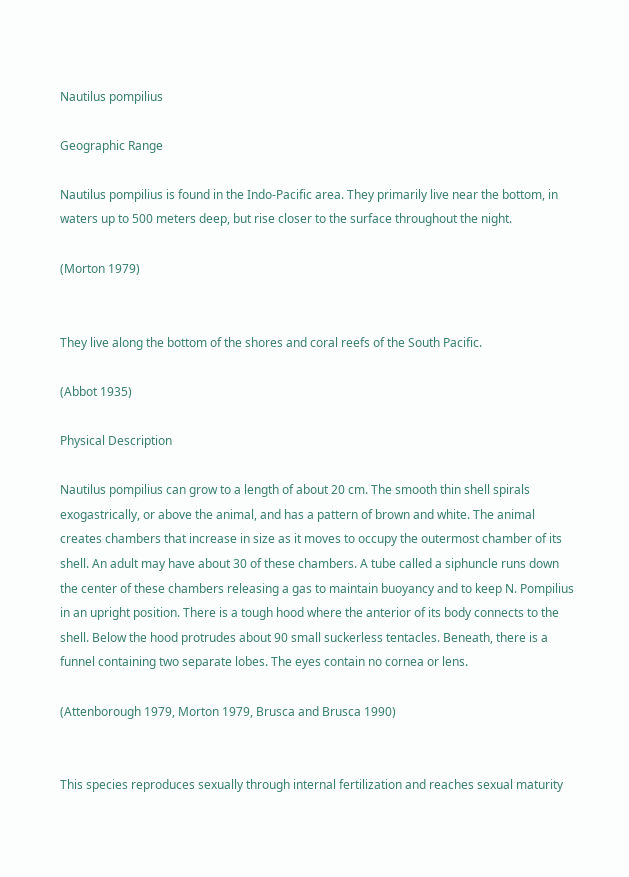Nautilus pompilius

Geographic Range

Nautilus pompilius is found in the Indo-Pacific area. They primarily live near the bottom, in waters up to 500 meters deep, but rise closer to the surface throughout the night.

(Morton 1979)


They live along the bottom of the shores and coral reefs of the South Pacific.

(Abbot 1935)

Physical Description

Nautilus pompilius can grow to a length of about 20 cm. The smooth thin shell spirals exogastrically, or above the animal, and has a pattern of brown and white. The animal creates chambers that increase in size as it moves to occupy the outermost chamber of its shell. An adult may have about 30 of these chambers. A tube called a siphuncle runs down the center of these chambers releasing a gas to maintain buoyancy and to keep N. Pompilius in an upright position. There is a tough hood where the anterior of its body connects to the shell. Below the hood protrudes about 90 small suckerless tentacles. Beneath, there is a funnel containing two separate lobes. The eyes contain no cornea or lens.

(Attenborough 1979, Morton 1979, Brusca and Brusca 1990)


This species reproduces sexually through internal fertilization and reaches sexual maturity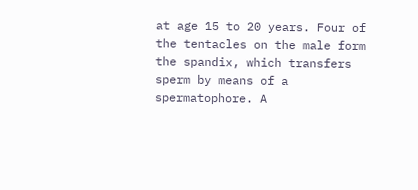at age 15 to 20 years. Four of the tentacles on the male form the spandix, which transfers sperm by means of a spermatophore. A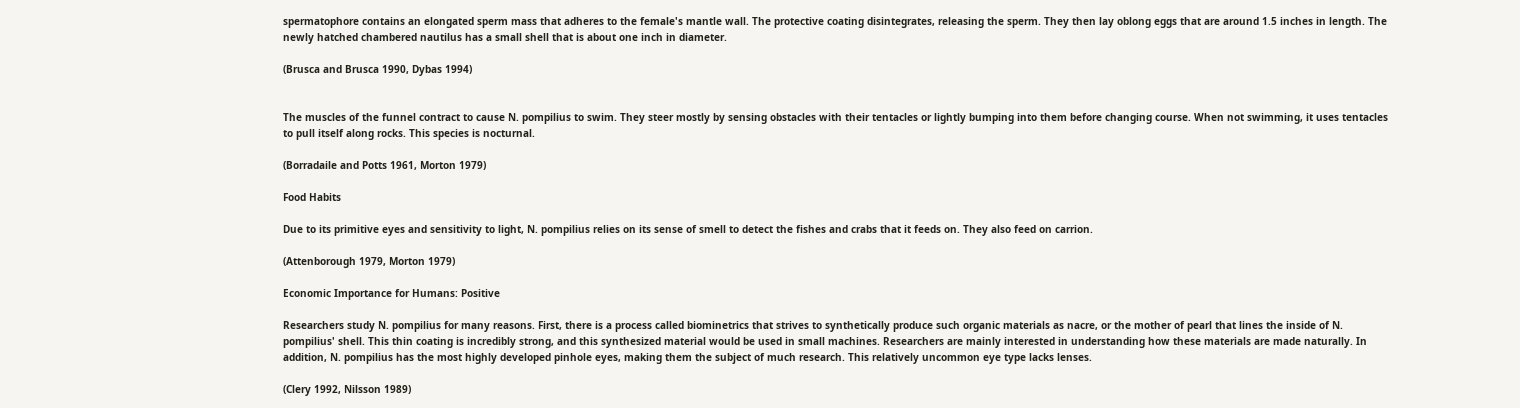spermatophore contains an elongated sperm mass that adheres to the female's mantle wall. The protective coating disintegrates, releasing the sperm. They then lay oblong eggs that are around 1.5 inches in length. The newly hatched chambered nautilus has a small shell that is about one inch in diameter.

(Brusca and Brusca 1990, Dybas 1994)


The muscles of the funnel contract to cause N. pompilius to swim. They steer mostly by sensing obstacles with their tentacles or lightly bumping into them before changing course. When not swimming, it uses tentacles to pull itself along rocks. This species is nocturnal.

(Borradaile and Potts 1961, Morton 1979)

Food Habits

Due to its primitive eyes and sensitivity to light, N. pompilius relies on its sense of smell to detect the fishes and crabs that it feeds on. They also feed on carrion.

(Attenborough 1979, Morton 1979)

Economic Importance for Humans: Positive

Researchers study N. pompilius for many reasons. First, there is a process called biominetrics that strives to synthetically produce such organic materials as nacre, or the mother of pearl that lines the inside of N. pompilius' shell. This thin coating is incredibly strong, and this synthesized material would be used in small machines. Researchers are mainly interested in understanding how these materials are made naturally. In addition, N. pompilius has the most highly developed pinhole eyes, making them the subject of much research. This relatively uncommon eye type lacks lenses.

(Clery 1992, Nilsson 1989)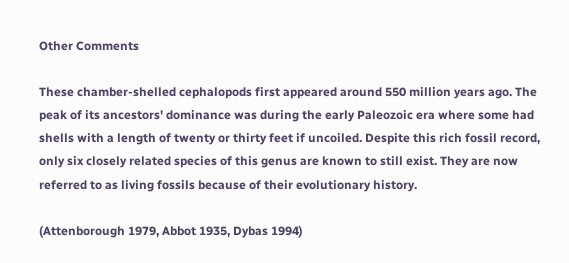Other Comments

These chamber-shelled cephalopods first appeared around 550 million years ago. The peak of its ancestors' dominance was during the early Paleozoic era where some had shells with a length of twenty or thirty feet if uncoiled. Despite this rich fossil record, only six closely related species of this genus are known to still exist. They are now referred to as living fossils because of their evolutionary history.

(Attenborough 1979, Abbot 1935, Dybas 1994)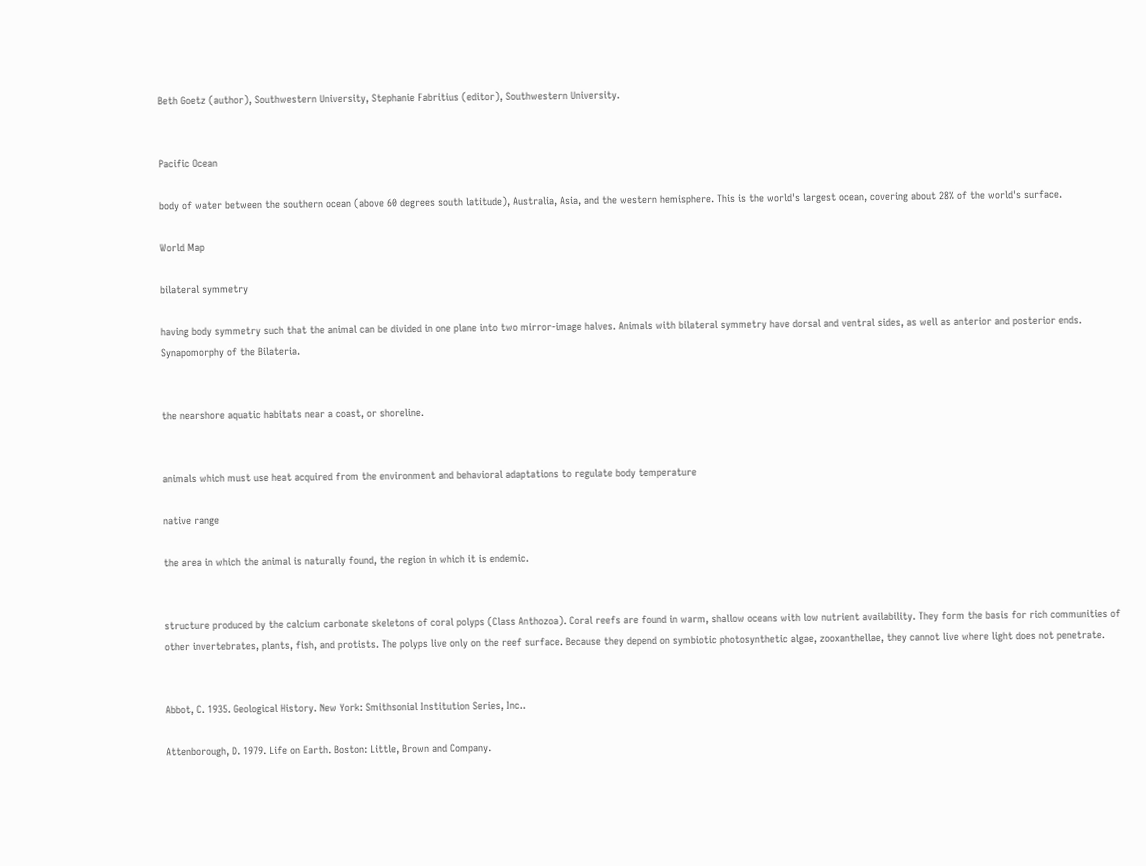Beth Goetz (author), Southwestern University, Stephanie Fabritius (editor), Southwestern University.


Pacific Ocean

body of water between the southern ocean (above 60 degrees south latitude), Australia, Asia, and the western hemisphere. This is the world's largest ocean, covering about 28% of the world's surface.

World Map

bilateral symmetry

having body symmetry such that the animal can be divided in one plane into two mirror-image halves. Animals with bilateral symmetry have dorsal and ventral sides, as well as anterior and posterior ends. Synapomorphy of the Bilateria.


the nearshore aquatic habitats near a coast, or shoreline.


animals which must use heat acquired from the environment and behavioral adaptations to regulate body temperature

native range

the area in which the animal is naturally found, the region in which it is endemic.


structure produced by the calcium carbonate skeletons of coral polyps (Class Anthozoa). Coral reefs are found in warm, shallow oceans with low nutrient availability. They form the basis for rich communities of other invertebrates, plants, fish, and protists. The polyps live only on the reef surface. Because they depend on symbiotic photosynthetic algae, zooxanthellae, they cannot live where light does not penetrate.


Abbot, C. 1935. Geological History. New York: Smithsonial Institution Series, Inc..

Attenborough, D. 1979. Life on Earth. Boston: Little, Brown and Company.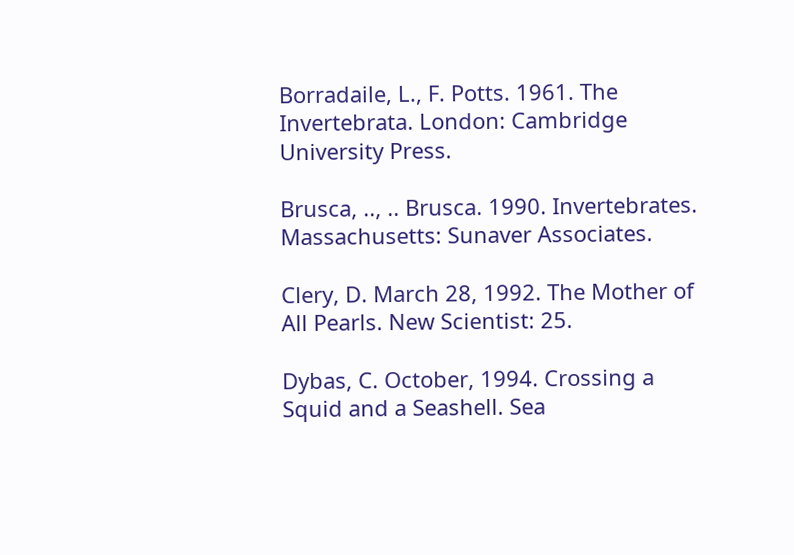Borradaile, L., F. Potts. 1961. The Invertebrata. London: Cambridge University Press.

Brusca, .., .. Brusca. 1990. Invertebrates. Massachusetts: Sunaver Associates.

Clery, D. March 28, 1992. The Mother of All Pearls. New Scientist: 25.

Dybas, C. October, 1994. Crossing a Squid and a Seashell. Sea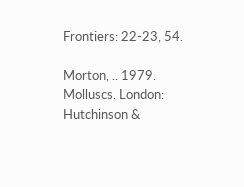Frontiers: 22-23, 54.

Morton, .. 1979. Molluscs. London: Hutchinson &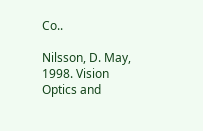Co..

Nilsson, D. May, 1998. Vision Optics and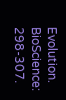Evolution. BioScience: 298-307.